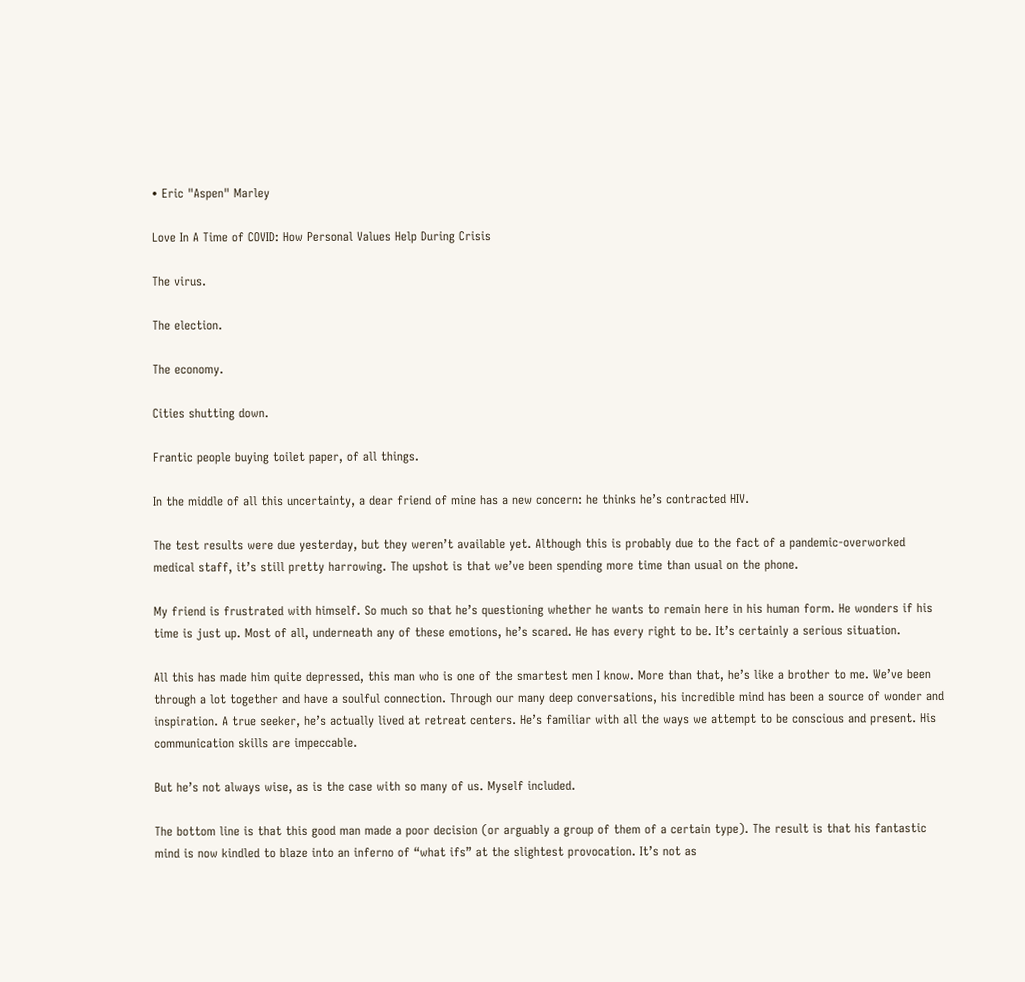• Eric "Aspen" Marley

Love In A Time of COVID: How Personal Values Help During Crisis

The virus.

The election.

The economy.

Cities shutting down.

Frantic people buying toilet paper, of all things.

In the middle of all this uncertainty, a dear friend of mine has a new concern: he thinks he’s contracted HIV.

The test results were due yesterday, but they weren’t available yet. Although this is probably due to the fact of a pandemic-overworked medical staff, it’s still pretty harrowing. The upshot is that we’ve been spending more time than usual on the phone.

My friend is frustrated with himself. So much so that he’s questioning whether he wants to remain here in his human form. He wonders if his time is just up. Most of all, underneath any of these emotions, he’s scared. He has every right to be. It’s certainly a serious situation.

All this has made him quite depressed, this man who is one of the smartest men I know. More than that, he’s like a brother to me. We’ve been through a lot together and have a soulful connection. Through our many deep conversations, his incredible mind has been a source of wonder and inspiration. A true seeker, he’s actually lived at retreat centers. He’s familiar with all the ways we attempt to be conscious and present. His communication skills are impeccable.

But he’s not always wise, as is the case with so many of us. Myself included.

The bottom line is that this good man made a poor decision (or arguably a group of them of a certain type). The result is that his fantastic mind is now kindled to blaze into an inferno of “what ifs” at the slightest provocation. It’s not as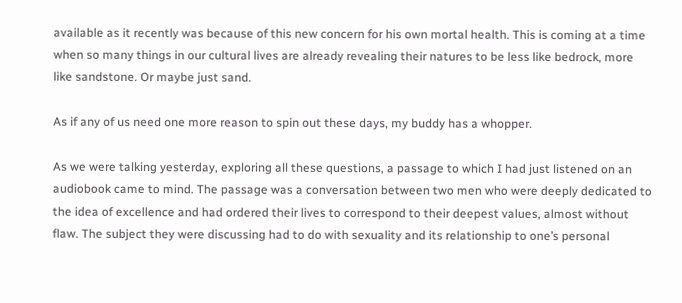available as it recently was because of this new concern for his own mortal health. This is coming at a time when so many things in our cultural lives are already revealing their natures to be less like bedrock, more like sandstone. Or maybe just sand.

As if any of us need one more reason to spin out these days, my buddy has a whopper.

As we were talking yesterday, exploring all these questions, a passage to which I had just listened on an audiobook came to mind. The passage was a conversation between two men who were deeply dedicated to the idea of excellence and had ordered their lives to correspond to their deepest values, almost without flaw. The subject they were discussing had to do with sexuality and its relationship to one’s personal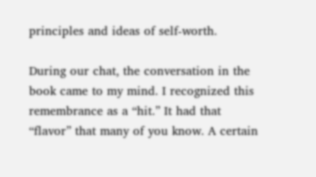principles and ideas of self-worth.

During our chat, the conversation in the book came to my mind. I recognized this remembrance as a “hit.” It had that “flavor” that many of you know. A certain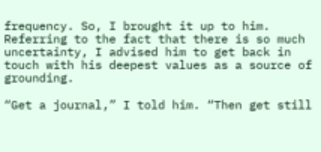frequency. So, I brought it up to him. Referring to the fact that there is so much uncertainty, I advised him to get back in touch with his deepest values as a source of grounding.

“Get a journal,” I told him. “Then get still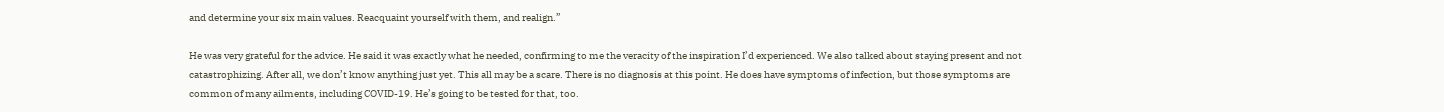and determine your six main values. Reacquaint yourself with them, and realign.”

He was very grateful for the advice. He said it was exactly what he needed, confirming to me the veracity of the inspiration I’d experienced. We also talked about staying present and not catastrophizing. After all, we don’t know anything just yet. This all may be a scare. There is no diagnosis at this point. He does have symptoms of infection, but those symptoms are common of many ailments, including COVID-19. He’s going to be tested for that, too.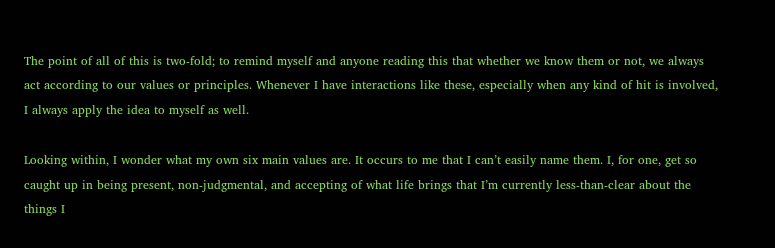The point of all of this is two-fold; to remind myself and anyone reading this that whether we know them or not, we always act according to our values or principles. Whenever I have interactions like these, especially when any kind of hit is involved, I always apply the idea to myself as well.

Looking within, I wonder what my own six main values are. It occurs to me that I can’t easily name them. I, for one, get so caught up in being present, non-judgmental, and accepting of what life brings that I’m currently less-than-clear about the things I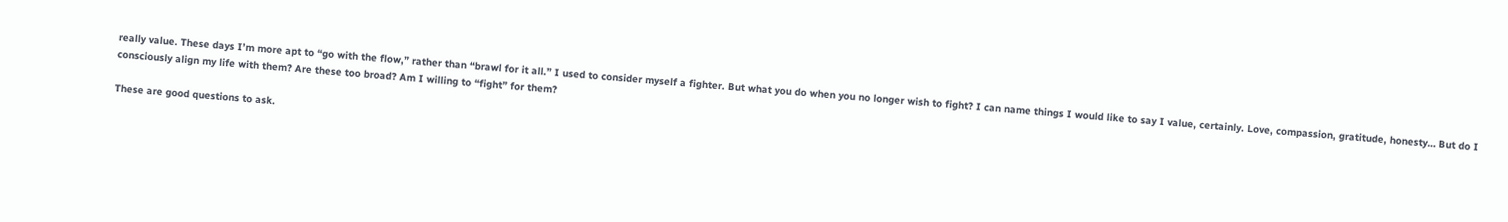really value. These days I’m more apt to “go with the flow,” rather than “brawl for it all.” I used to consider myself a fighter. But what you do when you no longer wish to fight? I can name things I would like to say I value, certainly. Love, compassion, gratitude, honesty… But do I consciously align my life with them? Are these too broad? Am I willing to “fight” for them?

These are good questions to ask.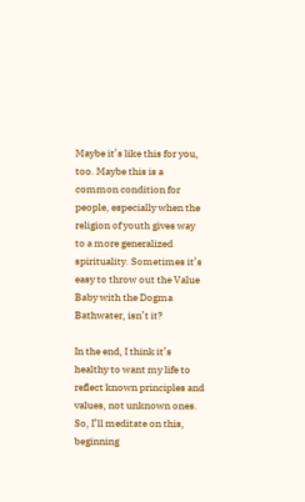Maybe it’s like this for you, too. Maybe this is a common condition for people, especially when the religion of youth gives way to a more generalized spirituality. Sometimes it’s easy to throw out the Value Baby with the Dogma Bathwater, isn’t it?

In the end, I think it’s healthy to want my life to reflect known principles and values, not unknown ones. So, I’ll meditate on this, beginning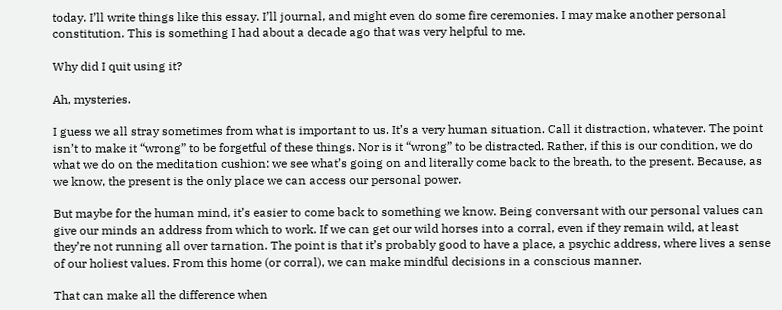today. I’ll write things like this essay. I’ll journal, and might even do some fire ceremonies. I may make another personal constitution. This is something I had about a decade ago that was very helpful to me.

Why did I quit using it?

Ah, mysteries.

I guess we all stray sometimes from what is important to us. It’s a very human situation. Call it distraction, whatever. The point isn’t to make it “wrong” to be forgetful of these things. Nor is it “wrong” to be distracted. Rather, if this is our condition, we do what we do on the meditation cushion: we see what’s going on and literally come back to the breath, to the present. Because, as we know, the present is the only place we can access our personal power.

But maybe for the human mind, it’s easier to come back to something we know. Being conversant with our personal values can give our minds an address from which to work. If we can get our wild horses into a corral, even if they remain wild, at least they’re not running all over tarnation. The point is that it’s probably good to have a place, a psychic address, where lives a sense of our holiest values. From this home (or corral), we can make mindful decisions in a conscious manner.

That can make all the difference when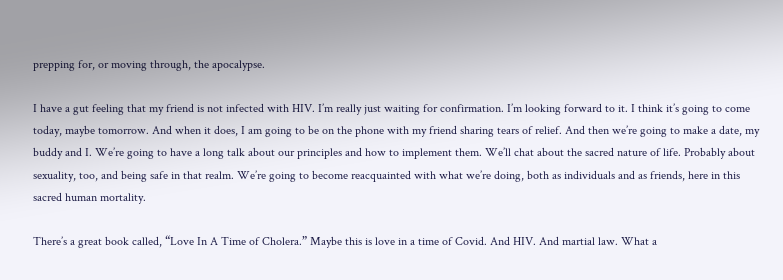prepping for, or moving through, the apocalypse.

I have a gut feeling that my friend is not infected with HIV. I’m really just waiting for confirmation. I’m looking forward to it. I think it’s going to come today, maybe tomorrow. And when it does, I am going to be on the phone with my friend sharing tears of relief. And then we’re going to make a date, my buddy and I. We’re going to have a long talk about our principles and how to implement them. We’ll chat about the sacred nature of life. Probably about sexuality, too, and being safe in that realm. We’re going to become reacquainted with what we’re doing, both as individuals and as friends, here in this sacred human mortality.

There’s a great book called, “Love In A Time of Cholera.” Maybe this is love in a time of Covid. And HIV. And martial law. What a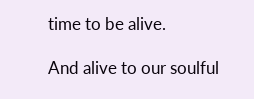time to be alive.

And alive to our soulful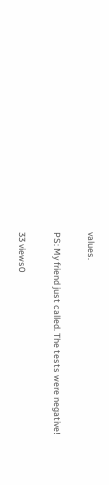values.

PS: My friend just called. The tests were negative!

33 views0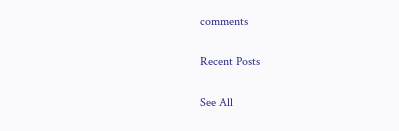comments

Recent Posts

See All